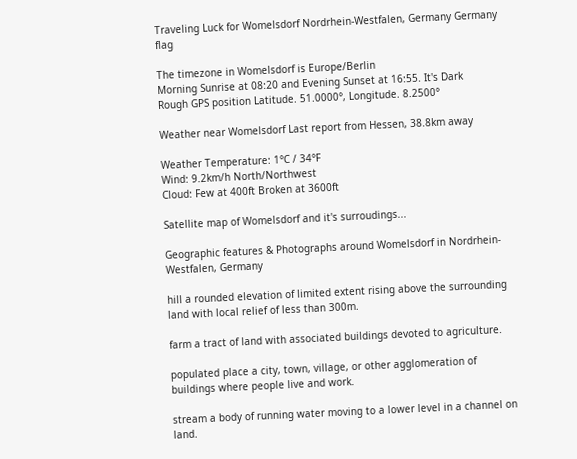Traveling Luck for Womelsdorf Nordrhein-Westfalen, Germany Germany flag

The timezone in Womelsdorf is Europe/Berlin
Morning Sunrise at 08:20 and Evening Sunset at 16:55. It's Dark
Rough GPS position Latitude. 51.0000°, Longitude. 8.2500°

Weather near Womelsdorf Last report from Hessen, 38.8km away

Weather Temperature: 1°C / 34°F
Wind: 9.2km/h North/Northwest
Cloud: Few at 400ft Broken at 3600ft

Satellite map of Womelsdorf and it's surroudings...

Geographic features & Photographs around Womelsdorf in Nordrhein-Westfalen, Germany

hill a rounded elevation of limited extent rising above the surrounding land with local relief of less than 300m.

farm a tract of land with associated buildings devoted to agriculture.

populated place a city, town, village, or other agglomeration of buildings where people live and work.

stream a body of running water moving to a lower level in a channel on land.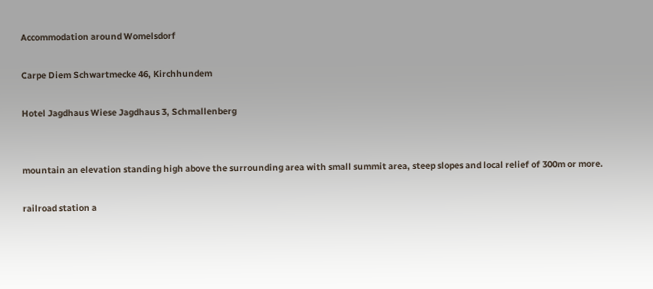Accommodation around Womelsdorf

Carpe Diem Schwartmecke 46, Kirchhundem

Hotel Jagdhaus Wiese Jagdhaus 3, Schmallenberg


mountain an elevation standing high above the surrounding area with small summit area, steep slopes and local relief of 300m or more.

railroad station a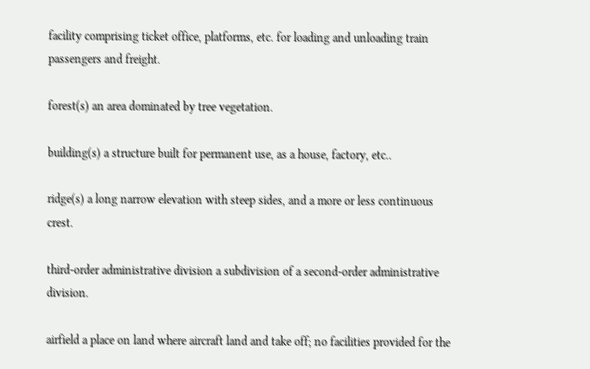facility comprising ticket office, platforms, etc. for loading and unloading train passengers and freight.

forest(s) an area dominated by tree vegetation.

building(s) a structure built for permanent use, as a house, factory, etc..

ridge(s) a long narrow elevation with steep sides, and a more or less continuous crest.

third-order administrative division a subdivision of a second-order administrative division.

airfield a place on land where aircraft land and take off; no facilities provided for the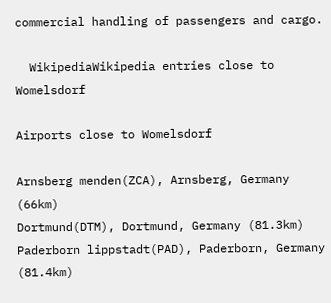commercial handling of passengers and cargo.

  WikipediaWikipedia entries close to Womelsdorf

Airports close to Womelsdorf

Arnsberg menden(ZCA), Arnsberg, Germany (66km)
Dortmund(DTM), Dortmund, Germany (81.3km)
Paderborn lippstadt(PAD), Paderborn, Germany (81.4km)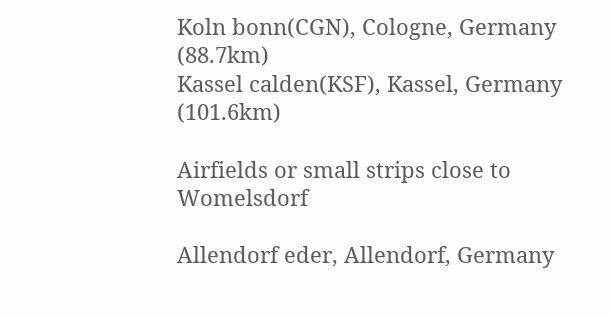Koln bonn(CGN), Cologne, Germany (88.7km)
Kassel calden(KSF), Kassel, Germany (101.6km)

Airfields or small strips close to Womelsdorf

Allendorf eder, Allendorf, Germany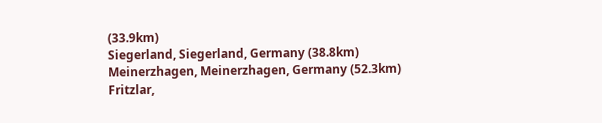(33.9km)
Siegerland, Siegerland, Germany (38.8km)
Meinerzhagen, Meinerzhagen, Germany (52.3km)
Fritzlar,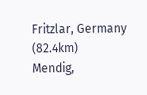Fritzlar, Germany (82.4km)
Mendig,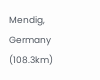Mendig, Germany (108.3km)